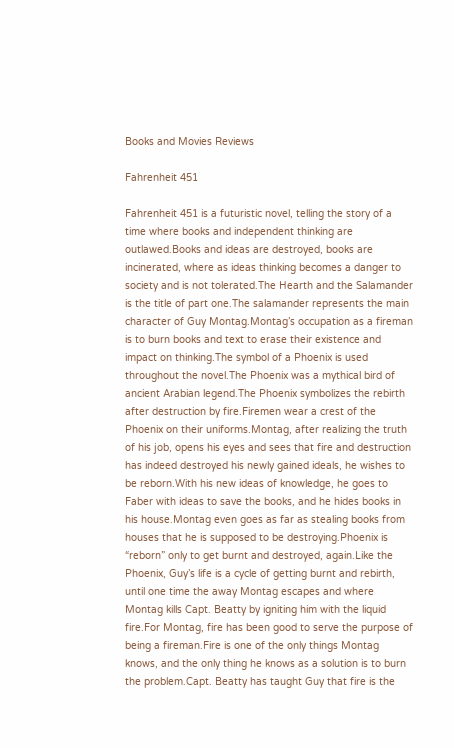Books and Movies Reviews

Fahrenheit 451

Fahrenheit 451 is a futuristic novel, telling the story of a time where books and independent thinking are outlawed.Books and ideas are destroyed, books are incinerated, where as ideas thinking becomes a danger to society and is not tolerated.The Hearth and the Salamander is the title of part one.The salamander represents the main character of Guy Montag.Montag’s occupation as a fireman is to burn books and text to erase their existence and impact on thinking.The symbol of a Phoenix is used throughout the novel.The Phoenix was a mythical bird of ancient Arabian legend.The Phoenix symbolizes the rebirth after destruction by fire.Firemen wear a crest of the Phoenix on their uniforms.Montag, after realizing the truth of his job, opens his eyes and sees that fire and destruction has indeed destroyed his newly gained ideals, he wishes to be reborn.With his new ideas of knowledge, he goes to Faber with ideas to save the books, and he hides books in his house.Montag even goes as far as stealing books from houses that he is supposed to be destroying.Phoenix is “reborn” only to get burnt and destroyed, again.Like the Phoenix, Guy’s life is a cycle of getting burnt and rebirth, until one time the away Montag escapes and where Montag kills Capt. Beatty by igniting him with the liquid fire.For Montag, fire has been good to serve the purpose of being a fireman.Fire is one of the only things Montag knows, and the only thing he knows as a solution is to burn the problem.Capt. Beatty has taught Guy that fire is the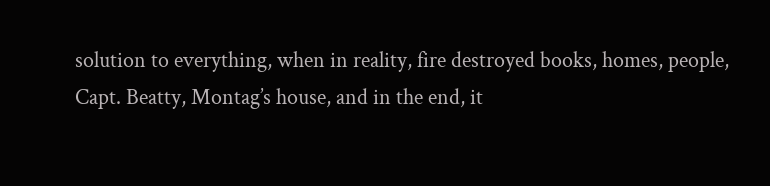solution to everything, when in reality, fire destroyed books, homes, people, Capt. Beatty, Montag’s house, and in the end, it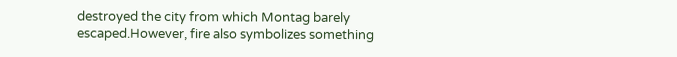destroyed the city from which Montag barely escaped.However, fire also symbolizes something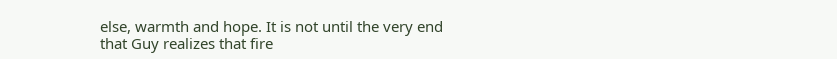else, warmth and hope. It is not until the very end that Guy realizes that fire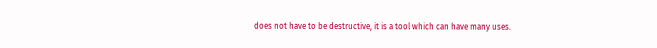does not have to be destructive, it is a tool which can have many uses.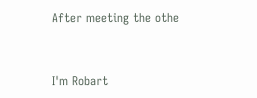After meeting the othe


I'm Robart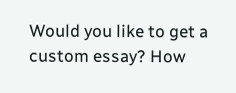Would you like to get a custom essay? How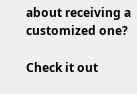about receiving a customized one?

Check it out